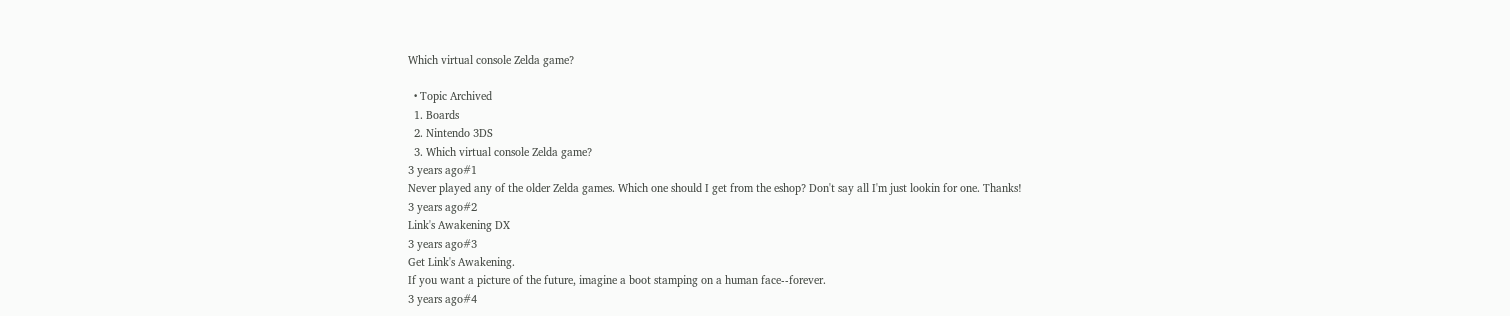Which virtual console Zelda game?

  • Topic Archived
  1. Boards
  2. Nintendo 3DS
  3. Which virtual console Zelda game?
3 years ago#1
Never played any of the older Zelda games. Which one should I get from the eshop? Don't say all I'm just lookin for one. Thanks!
3 years ago#2
Link's Awakening DX
3 years ago#3
Get Link's Awakening.
If you want a picture of the future, imagine a boot stamping on a human face--forever.
3 years ago#4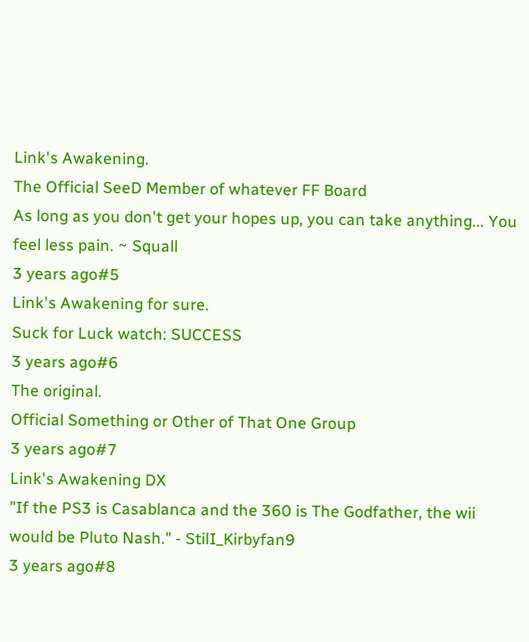Link's Awakening.
The Official SeeD Member of whatever FF Board
As long as you don't get your hopes up, you can take anything... You feel less pain. ~ Squall
3 years ago#5
Link's Awakening for sure.
Suck for Luck watch: SUCCESS
3 years ago#6
The original.
Official Something or Other of That One Group
3 years ago#7
Link's Awakening DX
"If the PS3 is Casablanca and the 360 is The Godfather, the wii would be Pluto Nash." - StilI_Kirbyfan9
3 years ago#8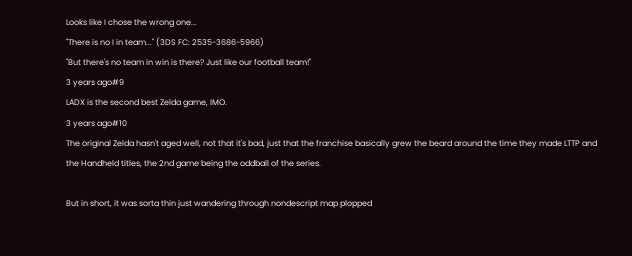Looks like I chose the wrong one...
"There is no I in team..." (3DS FC: 2535-3686-5966)
"But there's no team in win is there? Just like our football team!"
3 years ago#9
LADX is the second best Zelda game, IMO.
3 years ago#10
The original Zelda hasn't aged well, not that it's bad, just that the franchise basically grew the beard around the time they made LTTP and the Handheld titles, the 2nd game being the oddball of the series.

But in short, it was sorta thin just wandering through nondescript map plopped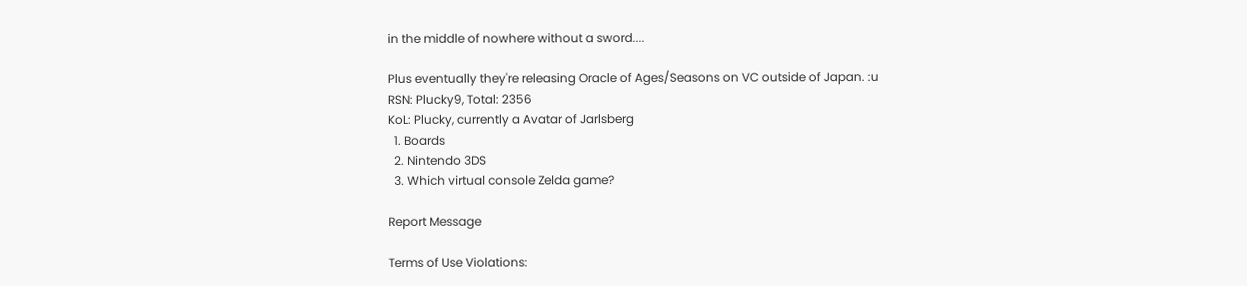in the middle of nowhere without a sword....

Plus eventually they're releasing Oracle of Ages/Seasons on VC outside of Japan. :u
RSN: Plucky9, Total: 2356
KoL: Plucky, currently a Avatar of Jarlsberg
  1. Boards
  2. Nintendo 3DS
  3. Which virtual console Zelda game?

Report Message

Terms of Use Violations: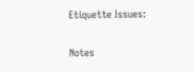Etiquette Issues:

Notes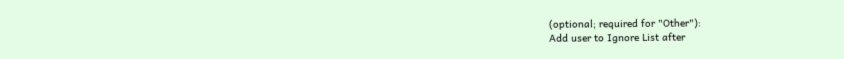(optional; required for "Other"):
Add user to Ignore List after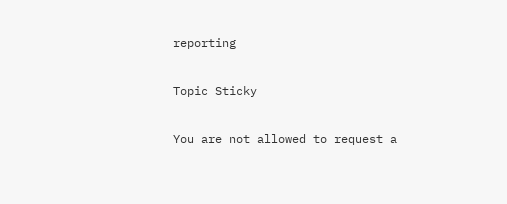reporting

Topic Sticky

You are not allowed to request a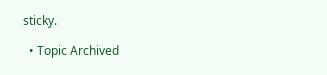sticky.

  • Topic Archived